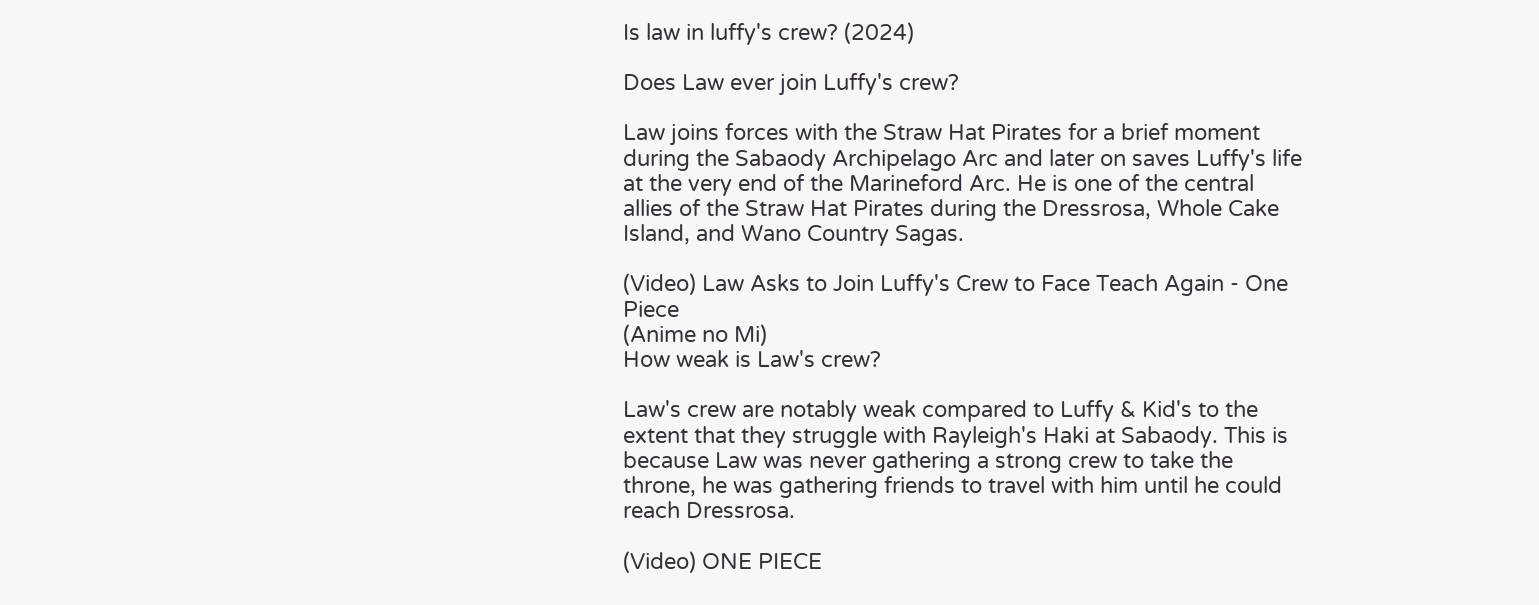Is law in luffy's crew? (2024)

Does Law ever join Luffy's crew?

Law joins forces with the Straw Hat Pirates for a brief moment during the Sabaody Archipelago Arc and later on saves Luffy's life at the very end of the Marineford Arc. He is one of the central allies of the Straw Hat Pirates during the Dressrosa, Whole Cake Island, and Wano Country Sagas.

(Video) Law Asks to Join Luffy's Crew to Face Teach Again - One Piece
(Anime no Mi)
How weak is Law's crew?

Law's crew are notably weak compared to Luffy & Kid's to the extent that they struggle with Rayleigh's Haki at Sabaody. This is because Law was never gathering a strong crew to take the throne, he was gathering friends to travel with him until he could reach Dressrosa.

(Video) ONE PIECE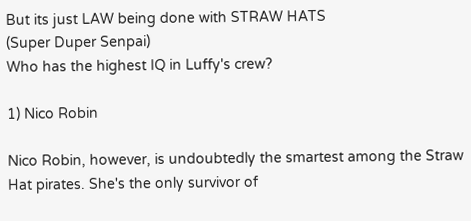But its just LAW being done with STRAW HATS
(Super Duper Senpai)
Who has the highest IQ in Luffy's crew?

1) Nico Robin

Nico Robin, however, is undoubtedly the smartest among the Straw Hat pirates. She's the only survivor of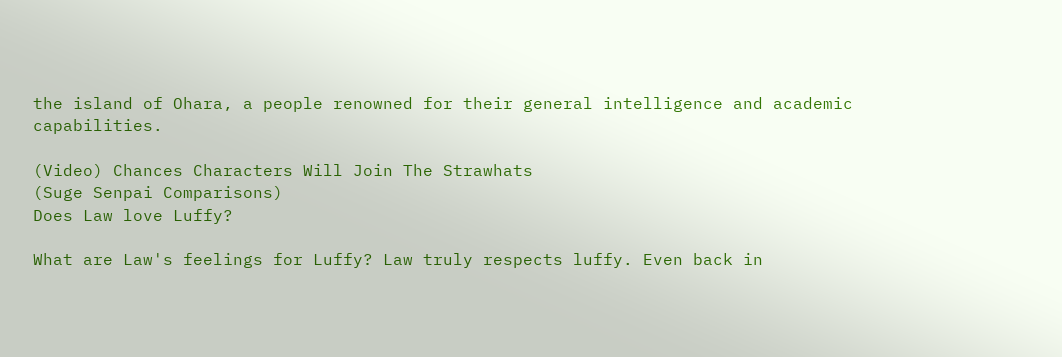the island of Ohara, a people renowned for their general intelligence and academic capabilities.

(Video) Chances Characters Will Join The Strawhats
(Suge Senpai Comparisons)
Does Law love Luffy?

What are Law's feelings for Luffy? Law truly respects luffy. Even back in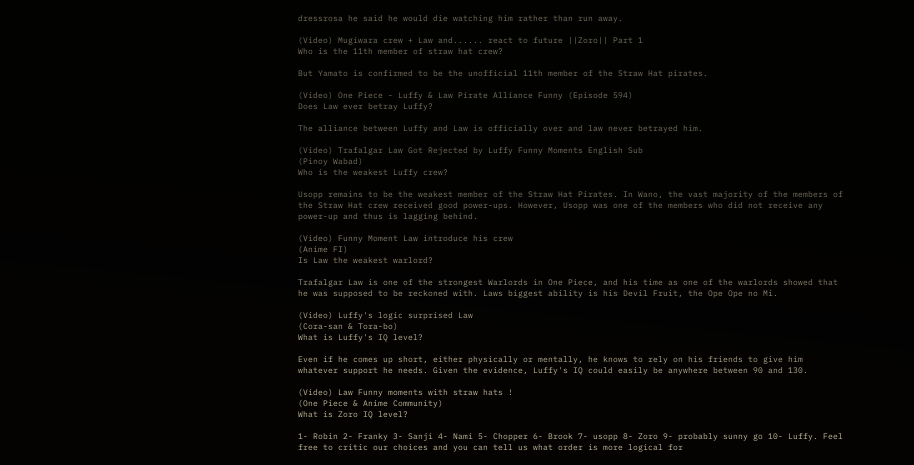dressrosa he said he would die watching him rather than run away.

(Video) Mugiwara crew + Law and...... react to future ||Zoro|| Part 1
Who is the 11th member of straw hat crew?

But Yamato is confirmed to be the unofficial 11th member of the Straw Hat pirates.

(Video) One Piece - Luffy & Law Pirate Alliance Funny (Episode 594)
Does Law ever betray Luffy?

The alliance between Luffy and Law is officially over and law never betrayed him.

(Video) Trafalgar Law Got Rejected by Luffy Funny Moments English Sub
(Pinoy Wabad)
Who is the weakest Luffy crew?

Usopp remains to be the weakest member of the Straw Hat Pirates. In Wano, the vast majority of the members of the Straw Hat crew received good power-ups. However, Usopp was one of the members who did not receive any power-up and thus is lagging behind.

(Video) Funny Moment Law introduce his crew
(Anime FI)
Is Law the weakest warlord?

Trafalgar Law is one of the strongest Warlords in One Piece, and his time as one of the warlords showed that he was supposed to be reckoned with. Laws biggest ability is his Devil Fruit, the Ope Ope no Mi.

(Video) Luffy's logic surprised Law
(Cora-san & Tora-bo)
What is Luffy's IQ level?

Even if he comes up short, either physically or mentally, he knows to rely on his friends to give him whatever support he needs. Given the evidence, Luffy's IQ could easily be anywhere between 90 and 130.

(Video) Law Funny moments with straw hats !
(One Piece & Anime Community)
What is Zoro IQ level?

1- Robin 2- Franky 3- Sanji 4- Nami 5- Chopper 6- Brook 7- usopp 8- Zoro 9- probably sunny go 10- Luffy. Feel free to critic our choices and you can tell us what order is more logical for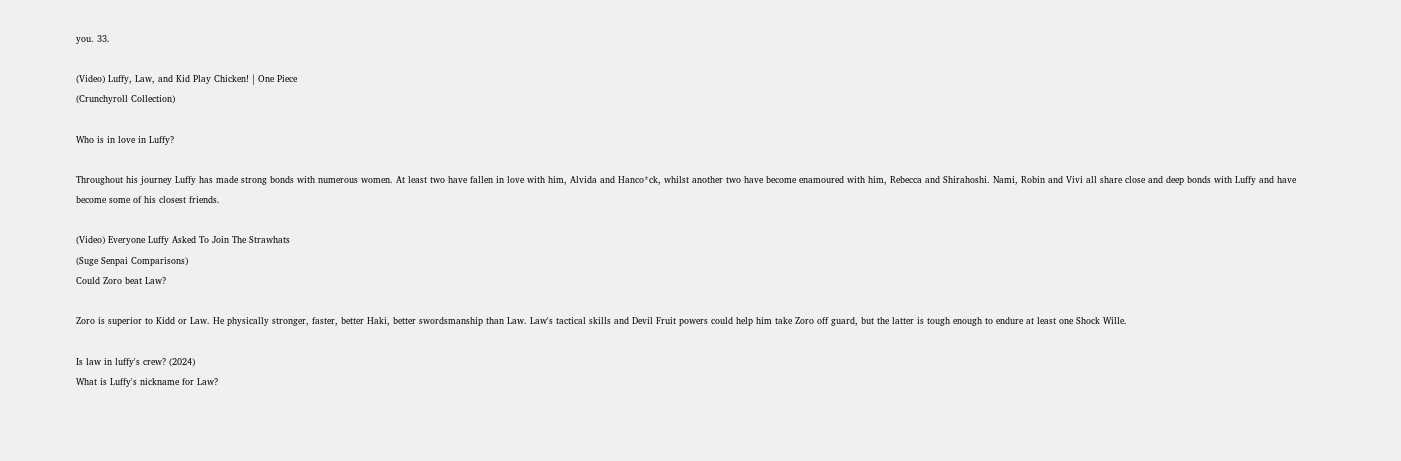you. 33.

(Video) Luffy, Law, and Kid Play Chicken! | One Piece
(Crunchyroll Collection)

Who is in love in Luffy?

Throughout his journey Luffy has made strong bonds with numerous women. At least two have fallen in love with him, Alvida and Hanco*ck, whilst another two have become enamoured with him, Rebecca and Shirahoshi. Nami, Robin and Vivi all share close and deep bonds with Luffy and have become some of his closest friends.

(Video) Everyone Luffy Asked To Join The Strawhats
(Suge Senpai Comparisons)
Could Zoro beat Law?

Zoro is superior to Kidd or Law. He physically stronger, faster, better Haki, better swordsmanship than Law. Law's tactical skills and Devil Fruit powers could help him take Zoro off guard, but the latter is tough enough to endure at least one Shock Wille.

Is law in luffy's crew? (2024)
What is Luffy's nickname for Law?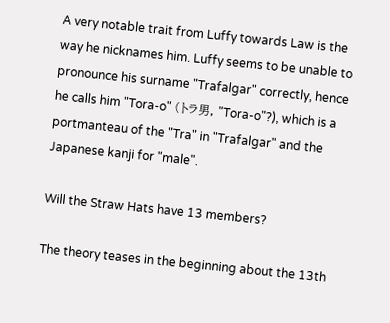A very notable trait from Luffy towards Law is the way he nicknames him. Luffy seems to be unable to pronounce his surname "Trafalgar" correctly, hence he calls him "Tora-o" (トラ男, "Tora-o"?), which is a portmanteau of the "Tra" in "Trafalgar" and the Japanese kanji for "male".

Will the Straw Hats have 13 members?

The theory teases in the beginning about the 13th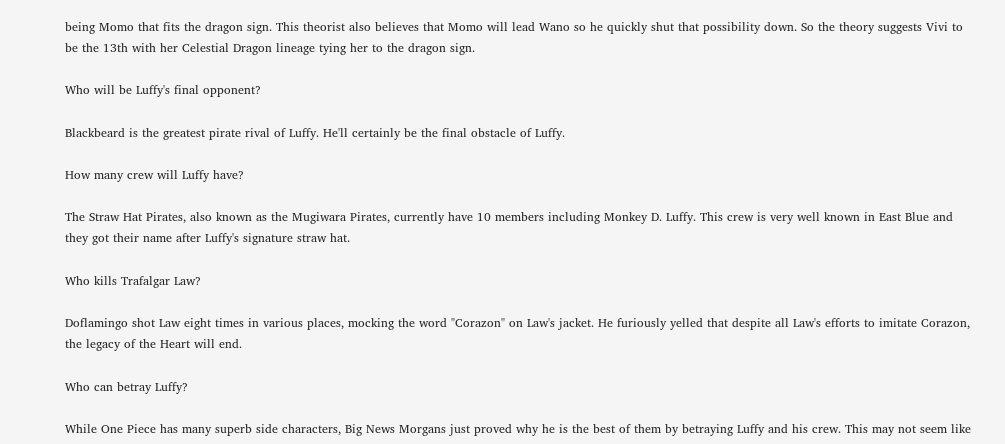being Momo that fits the dragon sign. This theorist also believes that Momo will lead Wano so he quickly shut that possibility down. So the theory suggests Vivi to be the 13th with her Celestial Dragon lineage tying her to the dragon sign.

Who will be Luffy's final opponent?

Blackbeard is the greatest pirate rival of Luffy. He'll certainly be the final obstacle of Luffy.

How many crew will Luffy have?

The Straw Hat Pirates, also known as the Mugiwara Pirates, currently have 10 members including Monkey D. Luffy. This crew is very well known in East Blue and they got their name after Luffy's signature straw hat.

Who kills Trafalgar Law?

Doflamingo shot Law eight times in various places, mocking the word "Corazon" on Law's jacket. He furiously yelled that despite all Law's efforts to imitate Corazon, the legacy of the Heart will end.

Who can betray Luffy?

While One Piece has many superb side characters, Big News Morgans just proved why he is the best of them by betraying Luffy and his crew. This may not seem like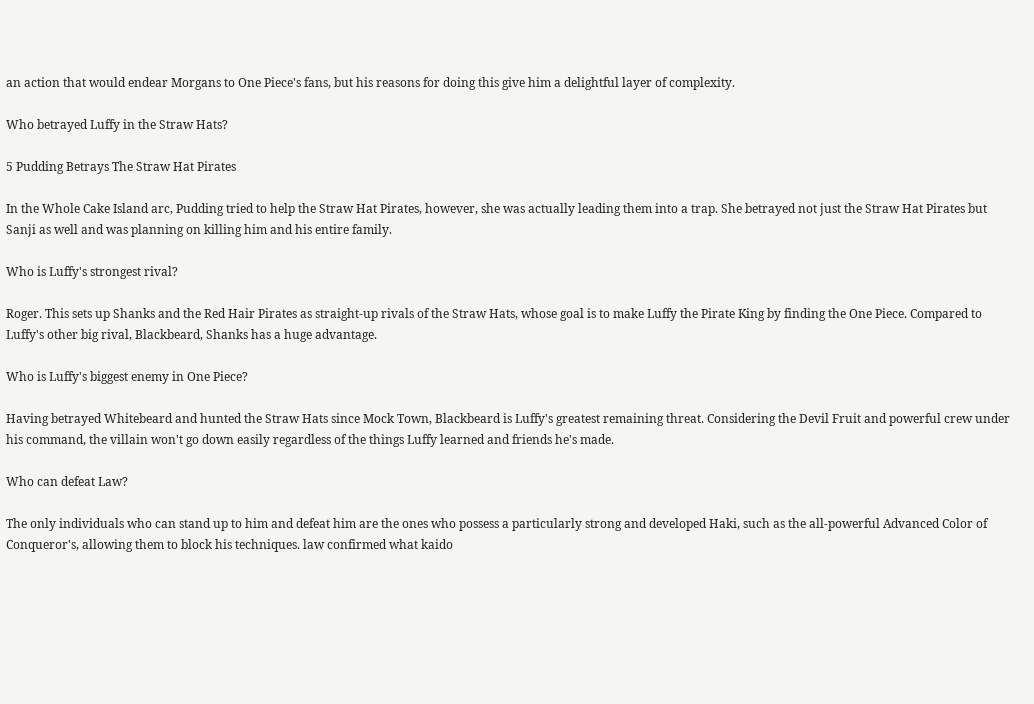an action that would endear Morgans to One Piece's fans, but his reasons for doing this give him a delightful layer of complexity.

Who betrayed Luffy in the Straw Hats?

5 Pudding Betrays The Straw Hat Pirates

In the Whole Cake Island arc, Pudding tried to help the Straw Hat Pirates, however, she was actually leading them into a trap. She betrayed not just the Straw Hat Pirates but Sanji as well and was planning on killing him and his entire family.

Who is Luffy's strongest rival?

Roger. This sets up Shanks and the Red Hair Pirates as straight-up rivals of the Straw Hats, whose goal is to make Luffy the Pirate King by finding the One Piece. Compared to Luffy's other big rival, Blackbeard, Shanks has a huge advantage.

Who is Luffy's biggest enemy in One Piece?

Having betrayed Whitebeard and hunted the Straw Hats since Mock Town, Blackbeard is Luffy's greatest remaining threat. Considering the Devil Fruit and powerful crew under his command, the villain won't go down easily regardless of the things Luffy learned and friends he's made.

Who can defeat Law?

The only individuals who can stand up to him and defeat him are the ones who possess a particularly strong and developed Haki, such as the all-powerful Advanced Color of Conqueror's, allowing them to block his techniques. law confirmed what kaido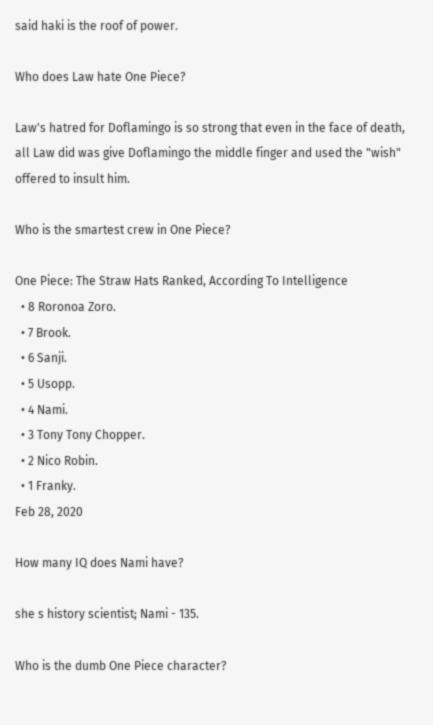said haki is the roof of power.

Who does Law hate One Piece?

Law's hatred for Doflamingo is so strong that even in the face of death, all Law did was give Doflamingo the middle finger and used the "wish" offered to insult him.

Who is the smartest crew in One Piece?

One Piece: The Straw Hats Ranked, According To Intelligence
  • 8 Roronoa Zoro.
  • 7 Brook.
  • 6 Sanji.
  • 5 Usopp.
  • 4 Nami.
  • 3 Tony Tony Chopper.
  • 2 Nico Robin.
  • 1 Franky.
Feb 28, 2020

How many IQ does Nami have?

she s history scientist; Nami - 135.

Who is the dumb One Piece character?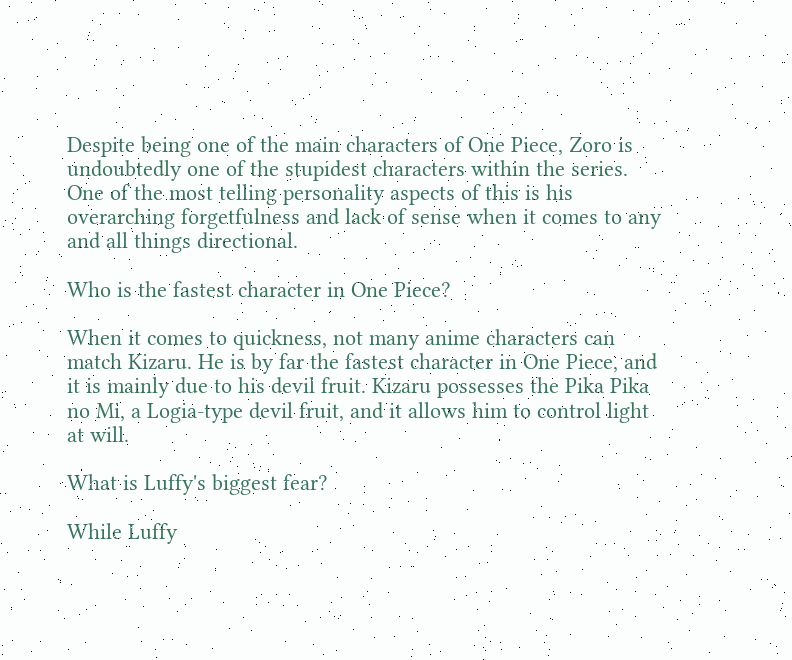Despite being one of the main characters of One Piece, Zoro is undoubtedly one of the stupidest characters within the series. One of the most telling personality aspects of this is his overarching forgetfulness and lack of sense when it comes to any and all things directional.

Who is the fastest character in One Piece?

When it comes to quickness, not many anime characters can match Kizaru. He is by far the fastest character in One Piece, and it is mainly due to his devil fruit. Kizaru possesses the Pika Pika no Mi, a Logia-type devil fruit, and it allows him to control light at will.

What is Luffy's biggest fear?

While Luffy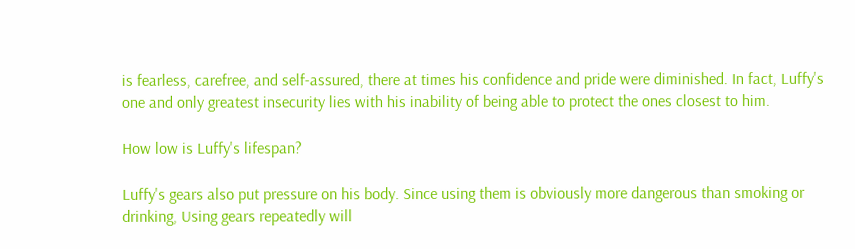is fearless, carefree, and self-assured, there at times his confidence and pride were diminished. In fact, Luffy's one and only greatest insecurity lies with his inability of being able to protect the ones closest to him.

How low is Luffy's lifespan?

Luffy's gears also put pressure on his body. Since using them is obviously more dangerous than smoking or drinking, Using gears repeatedly will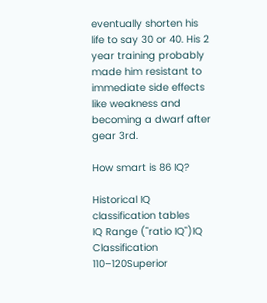eventually shorten his life to say 30 or 40. His 2 year training probably made him resistant to immediate side effects like weakness and becoming a dwarf after gear 3rd.

How smart is 86 IQ?

Historical IQ classification tables
IQ Range ("ratio IQ")IQ Classification
110–120Superior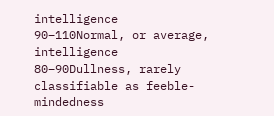intelligence
90–110Normal, or average, intelligence
80–90Dullness, rarely classifiable as feeble-mindedness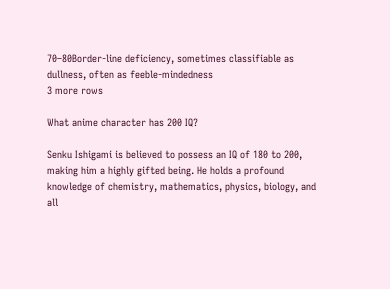70–80Border-line deficiency, sometimes classifiable as dullness, often as feeble-mindedness
3 more rows

What anime character has 200 IQ?

Senku Ishigami is believed to possess an IQ of 180 to 200, making him a highly gifted being. He holds a profound knowledge of chemistry, mathematics, physics, biology, and all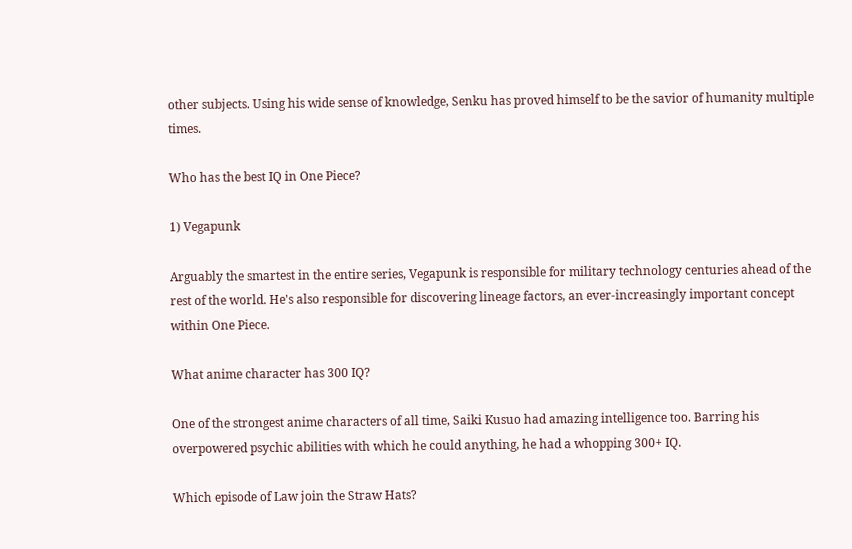other subjects. Using his wide sense of knowledge, Senku has proved himself to be the savior of humanity multiple times.

Who has the best IQ in One Piece?

1) Vegapunk

Arguably the smartest in the entire series, Vegapunk is responsible for military technology centuries ahead of the rest of the world. He's also responsible for discovering lineage factors, an ever-increasingly important concept within One Piece.

What anime character has 300 IQ?

One of the strongest anime characters of all time, Saiki Kusuo had amazing intelligence too. Barring his overpowered psychic abilities with which he could anything, he had a whopping 300+ IQ.

Which episode of Law join the Straw Hats?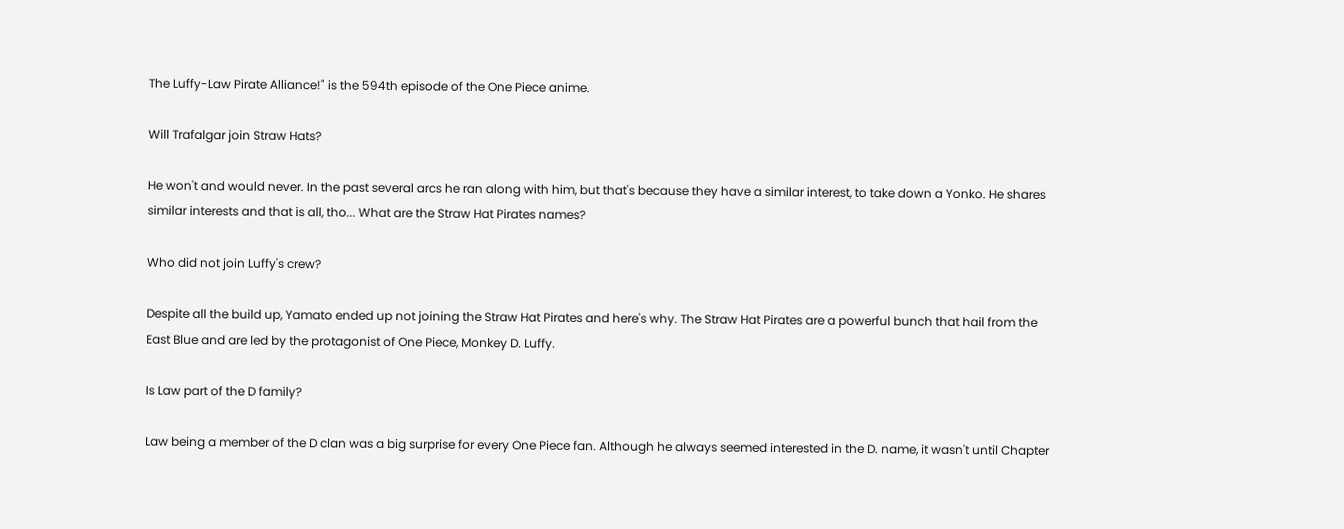The Luffy-Law Pirate Alliance!" is the 594th episode of the One Piece anime.

Will Trafalgar join Straw Hats?

He won't and would never. In the past several arcs he ran along with him, but that's because they have a similar interest, to take down a Yonko. He shares similar interests and that is all, tho... What are the Straw Hat Pirates names?

Who did not join Luffy's crew?

Despite all the build up, Yamato ended up not joining the Straw Hat Pirates and here's why. The Straw Hat Pirates are a powerful bunch that hail from the East Blue and are led by the protagonist of One Piece, Monkey D. Luffy.

Is Law part of the D family?

Law being a member of the D clan was a big surprise for every One Piece fan. Although he always seemed interested in the D. name, it wasn't until Chapter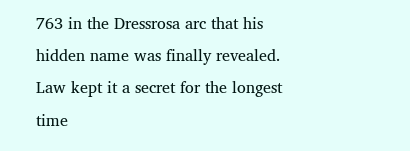763 in the Dressrosa arc that his hidden name was finally revealed. Law kept it a secret for the longest time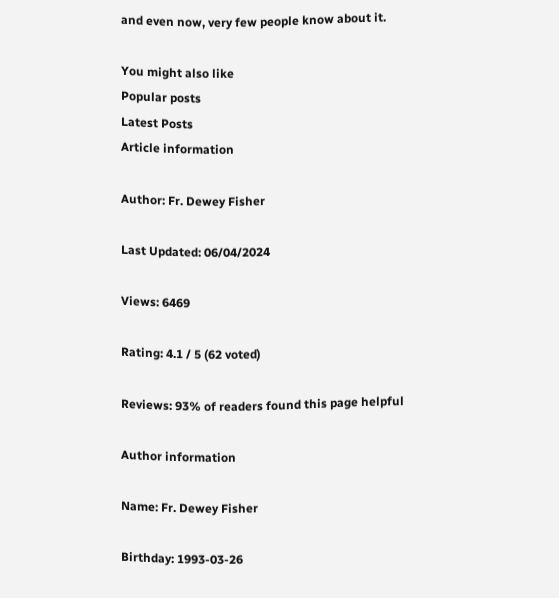and even now, very few people know about it.

You might also like
Popular posts
Latest Posts
Article information

Author: Fr. Dewey Fisher

Last Updated: 06/04/2024

Views: 6469

Rating: 4.1 / 5 (62 voted)

Reviews: 93% of readers found this page helpful

Author information

Name: Fr. Dewey Fisher

Birthday: 1993-03-26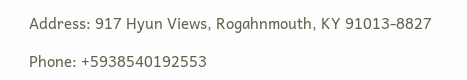Address: 917 Hyun Views, Rogahnmouth, KY 91013-8827

Phone: +5938540192553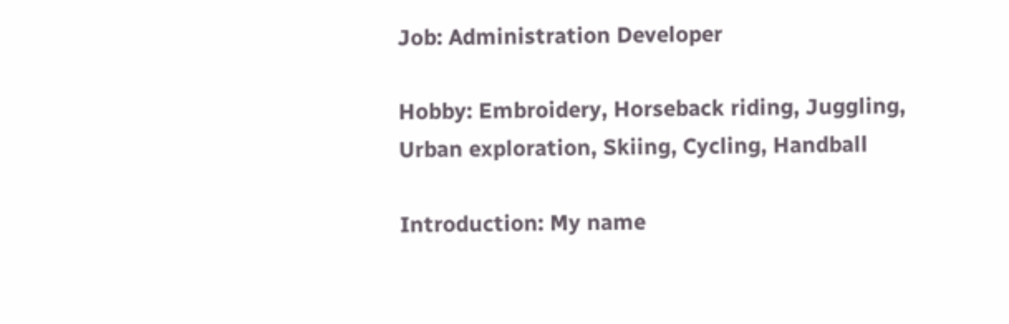Job: Administration Developer

Hobby: Embroidery, Horseback riding, Juggling, Urban exploration, Skiing, Cycling, Handball

Introduction: My name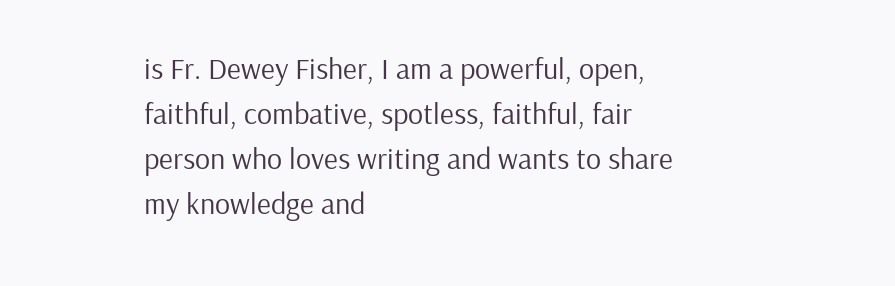is Fr. Dewey Fisher, I am a powerful, open, faithful, combative, spotless, faithful, fair person who loves writing and wants to share my knowledge and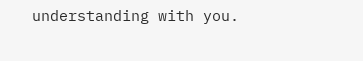understanding with you.